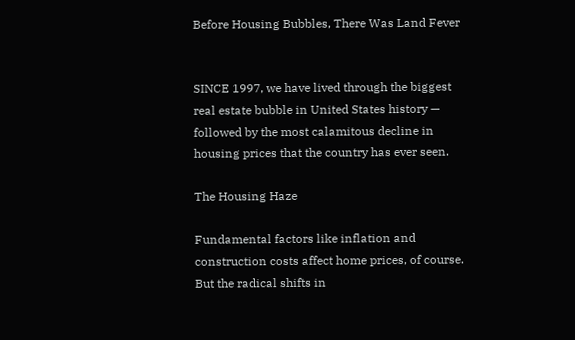Before Housing Bubbles, There Was Land Fever


SINCE 1997, we have lived through the biggest real estate bubble in United States history — followed by the most calamitous decline in housing prices that the country has ever seen.

The Housing Haze

Fundamental factors like inflation and construction costs affect home prices, of course. But the radical shifts in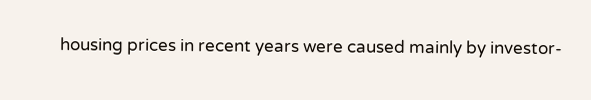housing prices in recent years were caused mainly by investor-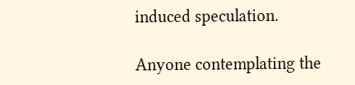induced speculation.

Anyone contemplating the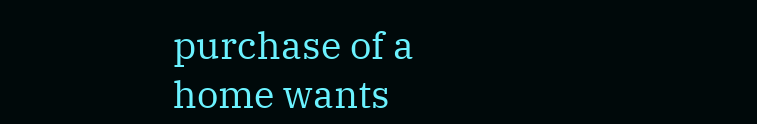purchase of a home wants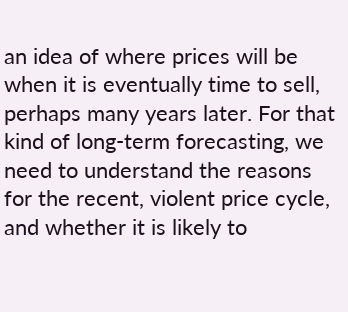an idea of where prices will be when it is eventually time to sell, perhaps many years later. For that kind of long-term forecasting, we need to understand the reasons for the recent, violent price cycle, and whether it is likely to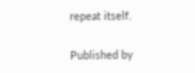repeat itself.

Published by